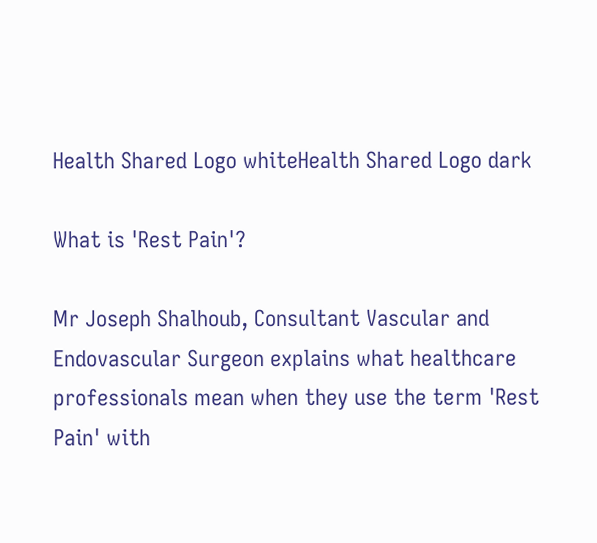Health Shared Logo whiteHealth Shared Logo dark

What is 'Rest Pain'?

Mr Joseph Shalhoub, Consultant Vascular and Endovascular Surgeon explains what healthcare professionals mean when they use the term 'Rest Pain' with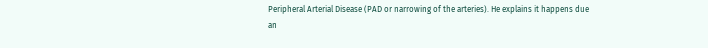Peripheral Arterial Disease (PAD or narrowing of the arteries). He explains it happens due an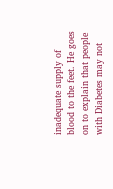inadequate supply of blood to the feet. He goes on to explain that people with Diabetes may not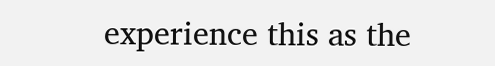experience this as the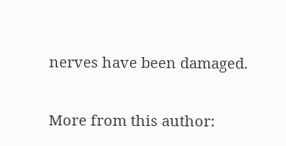nerves have been damaged.

More from this author: